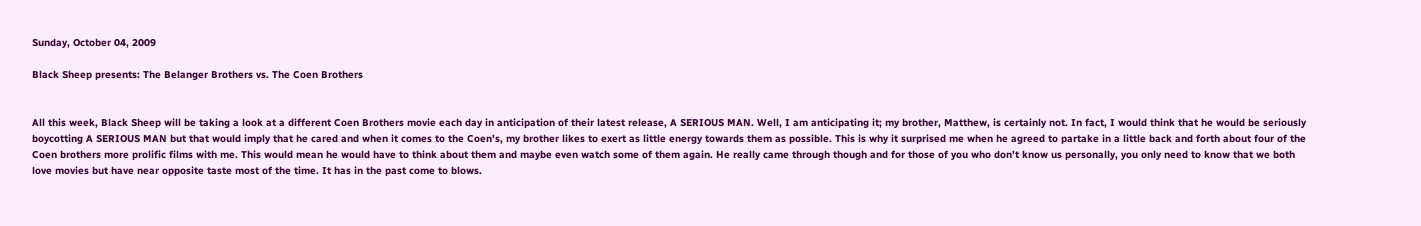Sunday, October 04, 2009

Black Sheep presents: The Belanger Brothers vs. The Coen Brothers


All this week, Black Sheep will be taking a look at a different Coen Brothers movie each day in anticipation of their latest release, A SERIOUS MAN. Well, I am anticipating it; my brother, Matthew, is certainly not. In fact, I would think that he would be seriously boycotting A SERIOUS MAN but that would imply that he cared and when it comes to the Coen's, my brother likes to exert as little energy towards them as possible. This is why it surprised me when he agreed to partake in a little back and forth about four of the Coen brothers more prolific films with me. This would mean he would have to think about them and maybe even watch some of them again. He really came through though and for those of you who don't know us personally, you only need to know that we both love movies but have near opposite taste most of the time. It has in the past come to blows.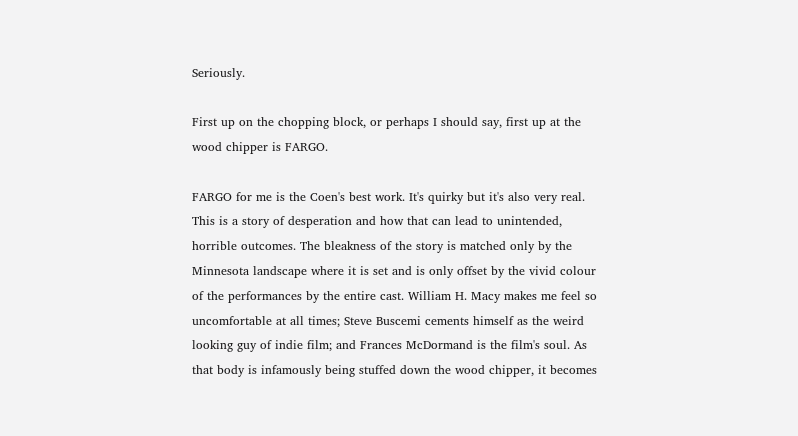Seriously.

First up on the chopping block, or perhaps I should say, first up at the wood chipper is FARGO.

FARGO for me is the Coen's best work. It's quirky but it's also very real. This is a story of desperation and how that can lead to unintended, horrible outcomes. The bleakness of the story is matched only by the Minnesota landscape where it is set and is only offset by the vivid colour of the performances by the entire cast. William H. Macy makes me feel so uncomfortable at all times; Steve Buscemi cements himself as the weird looking guy of indie film; and Frances McDormand is the film's soul. As that body is infamously being stuffed down the wood chipper, it becomes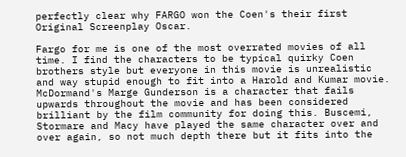perfectly clear why FARGO won the Coen's their first Original Screenplay Oscar.

Fargo for me is one of the most overrated movies of all time. I find the characters to be typical quirky Coen brothers style but everyone in this movie is unrealistic and way stupid enough to fit into a Harold and Kumar movie. McDormand's Marge Gunderson is a character that fails upwards throughout the movie and has been considered brilliant by the film community for doing this. Buscemi, Stormare and Macy have played the same character over and over again, so not much depth there but it fits into the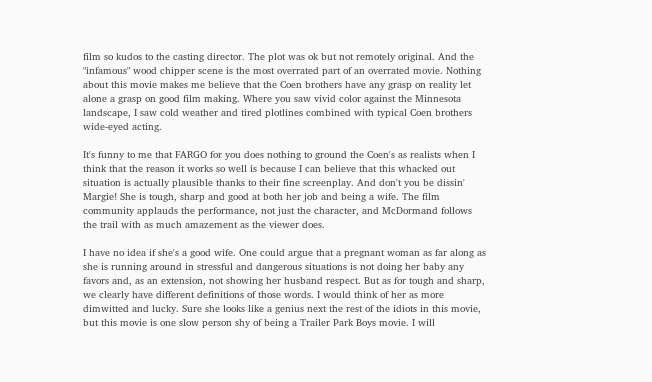film so kudos to the casting director. The plot was ok but not remotely original. And the "infamous" wood chipper scene is the most overrated part of an overrated movie. Nothing about this movie makes me believe that the Coen brothers have any grasp on reality let alone a grasp on good film making. Where you saw vivid color against the Minnesota landscape, I saw cold weather and tired plotlines combined with typical Coen brothers wide-eyed acting.

It's funny to me that FARGO for you does nothing to ground the Coen's as realists when I think that the reason it works so well is because I can believe that this whacked out situation is actually plausible thanks to their fine screenplay. And don't you be dissin' Margie! She is tough, sharp and good at both her job and being a wife. The film community applauds the performance, not just the character, and McDormand follows the trail with as much amazement as the viewer does.

I have no idea if she's a good wife. One could argue that a pregnant woman as far along as she is running around in stressful and dangerous situations is not doing her baby any favors and, as an extension, not showing her husband respect. But as for tough and sharp, we clearly have different definitions of those words. I would think of her as more dimwitted and lucky. Sure she looks like a genius next the rest of the idiots in this movie, but this movie is one slow person shy of being a Trailer Park Boys movie. I will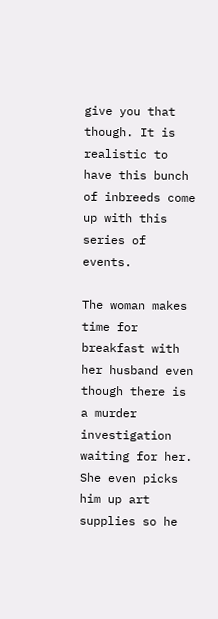give you that though. It is realistic to have this bunch of inbreeds come up with this series of events.

The woman makes time for breakfast with her husband even though there is a murder investigation waiting for her. She even picks him up art supplies so he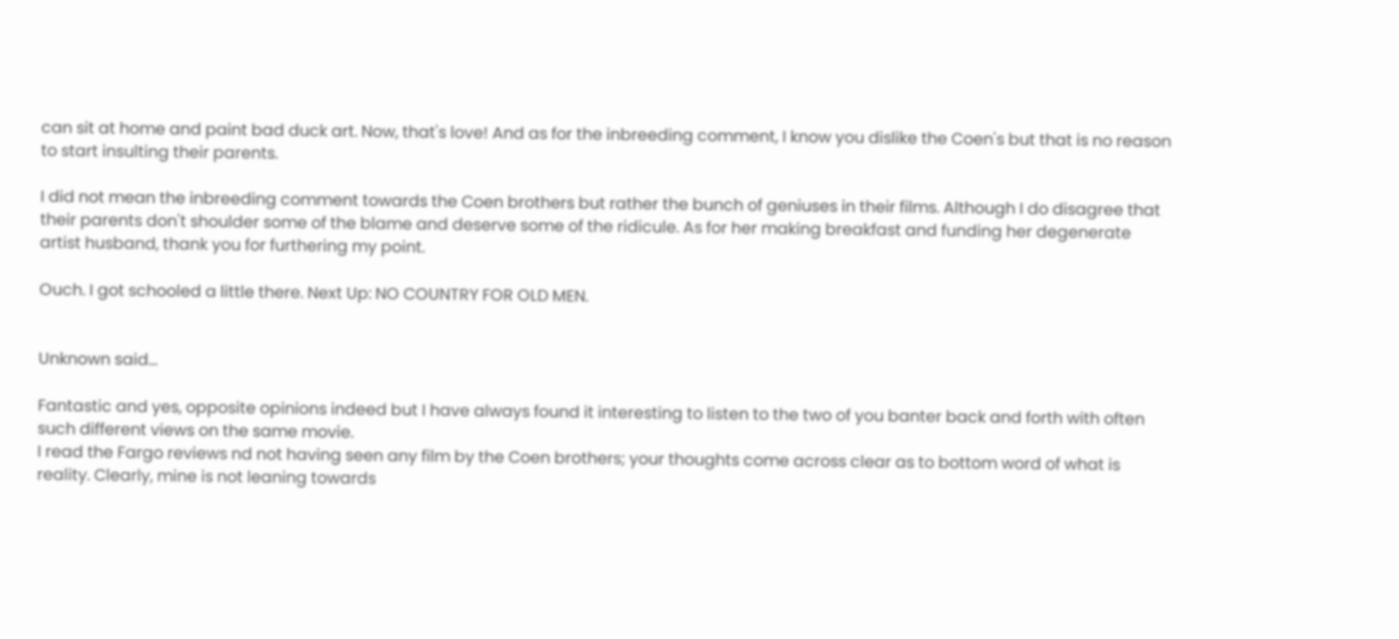can sit at home and paint bad duck art. Now, that's love! And as for the inbreeding comment, I know you dislike the Coen's but that is no reason to start insulting their parents.

I did not mean the inbreeding comment towards the Coen brothers but rather the bunch of geniuses in their films. Although I do disagree that their parents don't shoulder some of the blame and deserve some of the ridicule. As for her making breakfast and funding her degenerate artist husband, thank you for furthering my point.

Ouch. I got schooled a little there. Next Up: NO COUNTRY FOR OLD MEN.


Unknown said...

Fantastic and yes, opposite opinions indeed but I have always found it interesting to listen to the two of you banter back and forth with often such different views on the same movie.
I read the Fargo reviews nd not having seen any film by the Coen brothers; your thoughts come across clear as to bottom word of what is reality. Clearly, mine is not leaning towards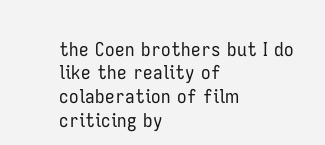the Coen brothers but I do like the reality of colaberation of film criticing by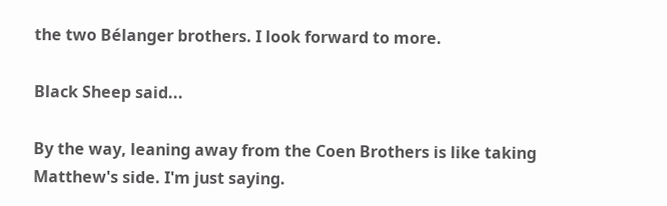the two Bélanger brothers. I look forward to more.

Black Sheep said...

By the way, leaning away from the Coen Brothers is like taking Matthew's side. I'm just saying.